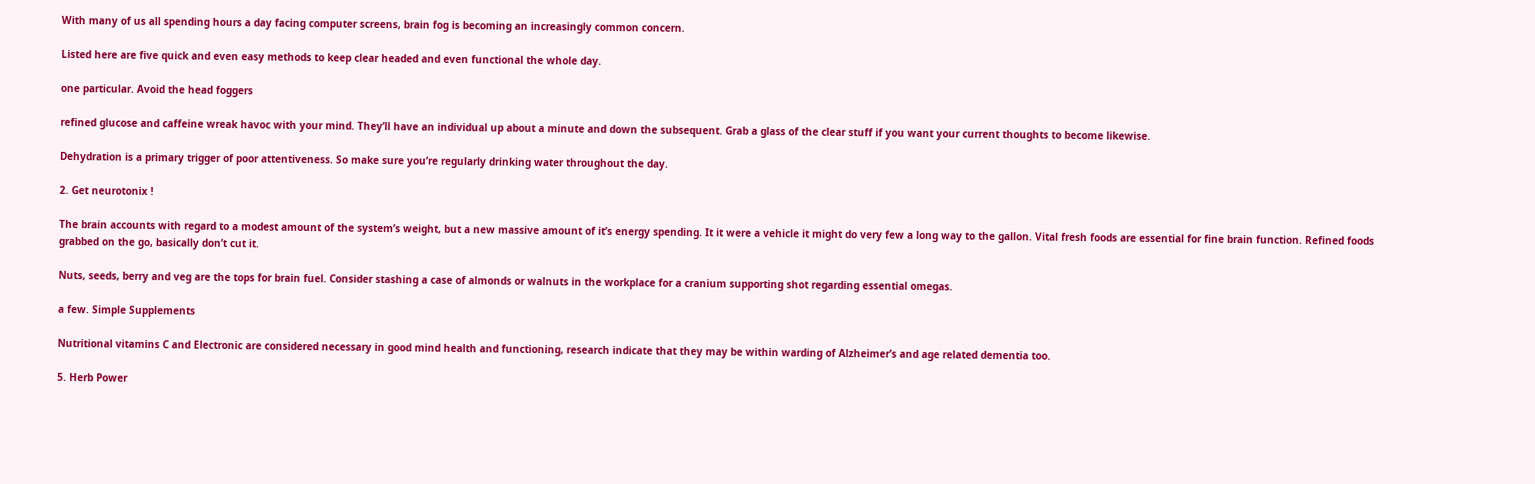With many of us all spending hours a day facing computer screens, brain fog is becoming an increasingly common concern.

Listed here are five quick and even easy methods to keep clear headed and even functional the whole day.

one particular. Avoid the head foggers

refined glucose and caffeine wreak havoc with your mind. They’ll have an individual up about a minute and down the subsequent. Grab a glass of the clear stuff if you want your current thoughts to become likewise.

Dehydration is a primary trigger of poor attentiveness. So make sure you’re regularly drinking water throughout the day.

2. Get neurotonix !

The brain accounts with regard to a modest amount of the system’s weight, but a new massive amount of it’s energy spending. It it were a vehicle it might do very few a long way to the gallon. Vital fresh foods are essential for fine brain function. Refined foods grabbed on the go, basically don’t cut it.

Nuts, seeds, berry and veg are the tops for brain fuel. Consider stashing a case of almonds or walnuts in the workplace for a cranium supporting shot regarding essential omegas.

a few. Simple Supplements

Nutritional vitamins C and Electronic are considered necessary in good mind health and functioning, research indicate that they may be within warding of Alzheimer’s and age related dementia too.

5. Herb Power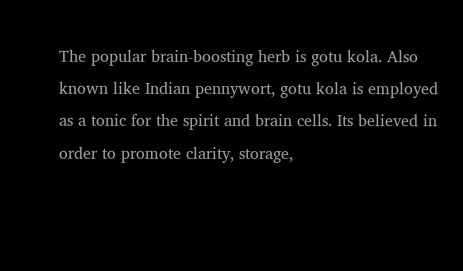The popular brain-boosting herb is gotu kola. Also known like Indian pennywort, gotu kola is employed as a tonic for the spirit and brain cells. Its believed in order to promote clarity, storage,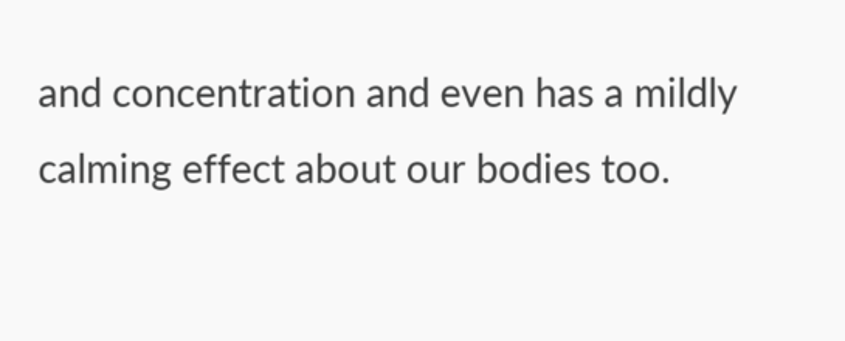and concentration and even has a mildly calming effect about our bodies too.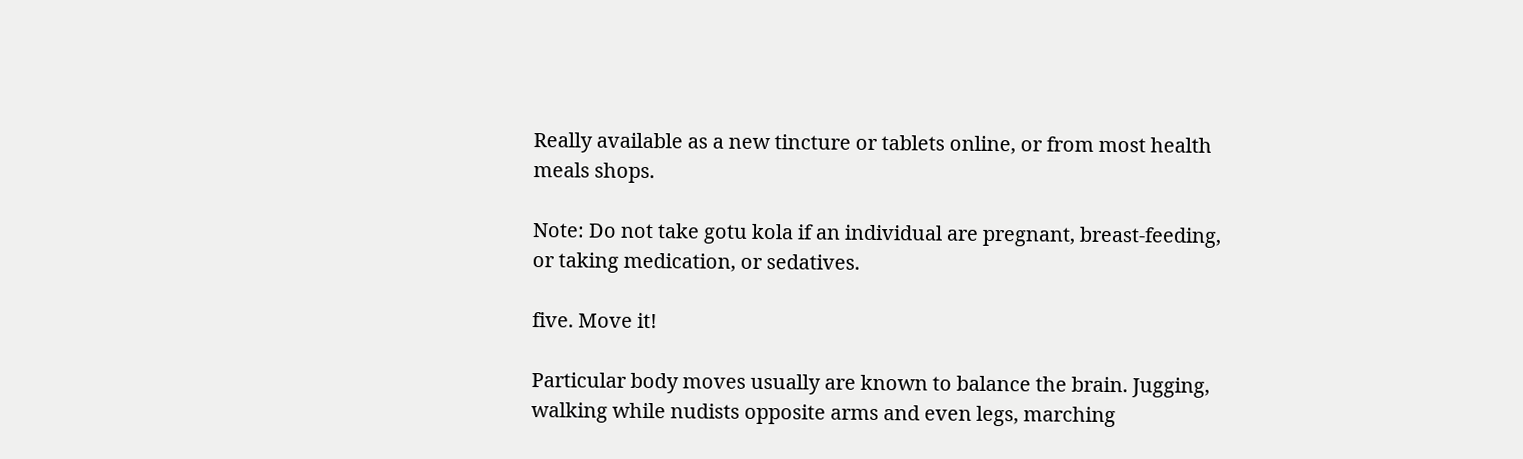Really available as a new tincture or tablets online, or from most health meals shops.

Note: Do not take gotu kola if an individual are pregnant, breast-feeding, or taking medication, or sedatives.

five. Move it!

Particular body moves usually are known to balance the brain. Jugging, walking while nudists opposite arms and even legs, marching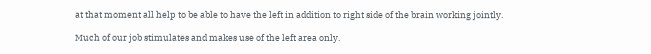at that moment all help to be able to have the left in addition to right side of the brain working jointly.

Much of our job stimulates and makes use of the left area only.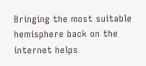Bringing the most suitable hemisphere back on the internet helps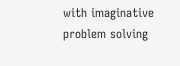with imaginative problem solving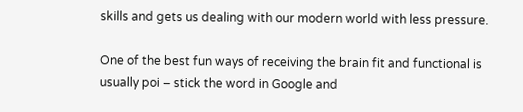skills and gets us dealing with our modern world with less pressure.

One of the best fun ways of receiving the brain fit and functional is usually poi – stick the word in Google and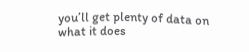you’ll get plenty of data on what it does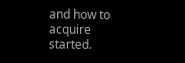and how to acquire started.